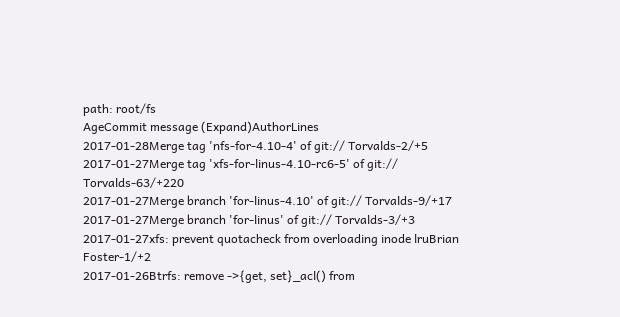path: root/fs
AgeCommit message (Expand)AuthorLines
2017-01-28Merge tag 'nfs-for-4.10-4' of git:// Torvalds-2/+5
2017-01-27Merge tag 'xfs-for-linus-4.10-rc6-5' of git:// Torvalds-63/+220
2017-01-27Merge branch 'for-linus-4.10' of git:// Torvalds-9/+17
2017-01-27Merge branch 'for-linus' of git:// Torvalds-3/+3
2017-01-27xfs: prevent quotacheck from overloading inode lruBrian Foster-1/+2
2017-01-26Btrfs: remove ->{get, set}_acl() from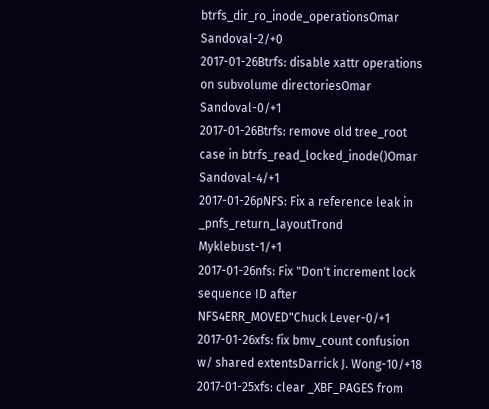btrfs_dir_ro_inode_operationsOmar Sandoval-2/+0
2017-01-26Btrfs: disable xattr operations on subvolume directoriesOmar Sandoval-0/+1
2017-01-26Btrfs: remove old tree_root case in btrfs_read_locked_inode()Omar Sandoval-4/+1
2017-01-26pNFS: Fix a reference leak in _pnfs_return_layoutTrond Myklebust-1/+1
2017-01-26nfs: Fix "Don't increment lock sequence ID after NFS4ERR_MOVED"Chuck Lever-0/+1
2017-01-26xfs: fix bmv_count confusion w/ shared extentsDarrick J. Wong-10/+18
2017-01-25xfs: clear _XBF_PAGES from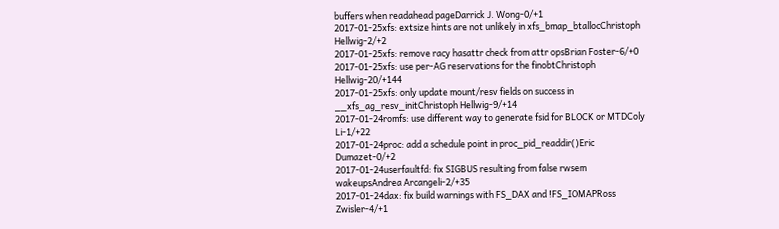buffers when readahead pageDarrick J. Wong-0/+1
2017-01-25xfs: extsize hints are not unlikely in xfs_bmap_btallocChristoph Hellwig-2/+2
2017-01-25xfs: remove racy hasattr check from attr opsBrian Foster-6/+0
2017-01-25xfs: use per-AG reservations for the finobtChristoph Hellwig-20/+144
2017-01-25xfs: only update mount/resv fields on success in __xfs_ag_resv_initChristoph Hellwig-9/+14
2017-01-24romfs: use different way to generate fsid for BLOCK or MTDColy Li-1/+22
2017-01-24proc: add a schedule point in proc_pid_readdir()Eric Dumazet-0/+2
2017-01-24userfaultfd: fix SIGBUS resulting from false rwsem wakeupsAndrea Arcangeli-2/+35
2017-01-24dax: fix build warnings with FS_DAX and !FS_IOMAPRoss Zwisler-4/+1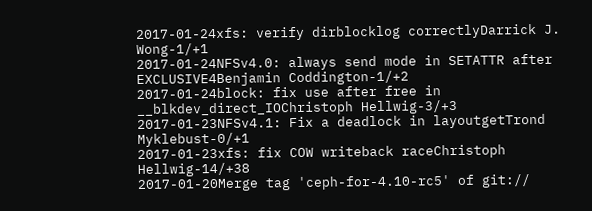2017-01-24xfs: verify dirblocklog correctlyDarrick J. Wong-1/+1
2017-01-24NFSv4.0: always send mode in SETATTR after EXCLUSIVE4Benjamin Coddington-1/+2
2017-01-24block: fix use after free in __blkdev_direct_IOChristoph Hellwig-3/+3
2017-01-23NFSv4.1: Fix a deadlock in layoutgetTrond Myklebust-0/+1
2017-01-23xfs: fix COW writeback raceChristoph Hellwig-14/+38
2017-01-20Merge tag 'ceph-for-4.10-rc5' of git://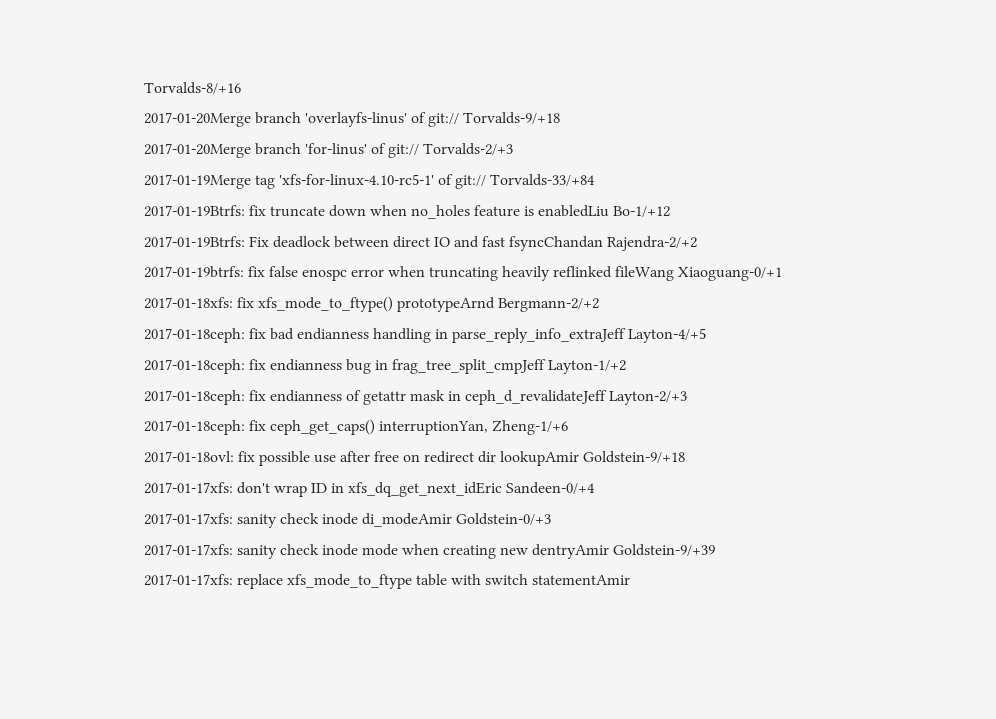Torvalds-8/+16
2017-01-20Merge branch 'overlayfs-linus' of git:// Torvalds-9/+18
2017-01-20Merge branch 'for-linus' of git:// Torvalds-2/+3
2017-01-19Merge tag 'xfs-for-linux-4.10-rc5-1' of git:// Torvalds-33/+84
2017-01-19Btrfs: fix truncate down when no_holes feature is enabledLiu Bo-1/+12
2017-01-19Btrfs: Fix deadlock between direct IO and fast fsyncChandan Rajendra-2/+2
2017-01-19btrfs: fix false enospc error when truncating heavily reflinked fileWang Xiaoguang-0/+1
2017-01-18xfs: fix xfs_mode_to_ftype() prototypeArnd Bergmann-2/+2
2017-01-18ceph: fix bad endianness handling in parse_reply_info_extraJeff Layton-4/+5
2017-01-18ceph: fix endianness bug in frag_tree_split_cmpJeff Layton-1/+2
2017-01-18ceph: fix endianness of getattr mask in ceph_d_revalidateJeff Layton-2/+3
2017-01-18ceph: fix ceph_get_caps() interruptionYan, Zheng-1/+6
2017-01-18ovl: fix possible use after free on redirect dir lookupAmir Goldstein-9/+18
2017-01-17xfs: don't wrap ID in xfs_dq_get_next_idEric Sandeen-0/+4
2017-01-17xfs: sanity check inode di_modeAmir Goldstein-0/+3
2017-01-17xfs: sanity check inode mode when creating new dentryAmir Goldstein-9/+39
2017-01-17xfs: replace xfs_mode_to_ftype table with switch statementAmir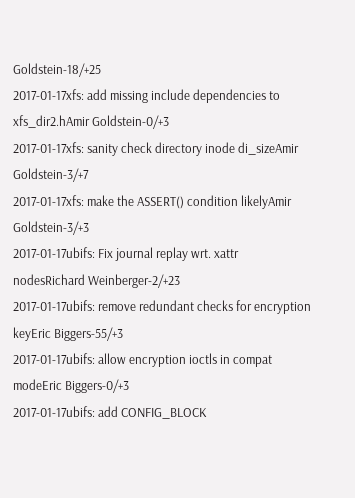Goldstein-18/+25
2017-01-17xfs: add missing include dependencies to xfs_dir2.hAmir Goldstein-0/+3
2017-01-17xfs: sanity check directory inode di_sizeAmir Goldstein-3/+7
2017-01-17xfs: make the ASSERT() condition likelyAmir Goldstein-3/+3
2017-01-17ubifs: Fix journal replay wrt. xattr nodesRichard Weinberger-2/+23
2017-01-17ubifs: remove redundant checks for encryption keyEric Biggers-55/+3
2017-01-17ubifs: allow encryption ioctls in compat modeEric Biggers-0/+3
2017-01-17ubifs: add CONFIG_BLOCK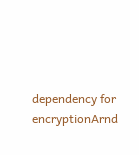dependency for encryptionArnd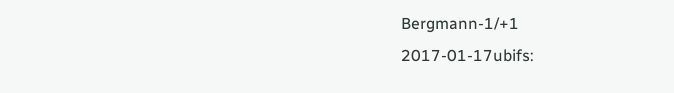Bergmann-1/+1
2017-01-17ubifs: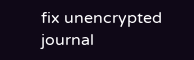fix unencrypted journal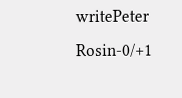writePeter Rosin-0/+1